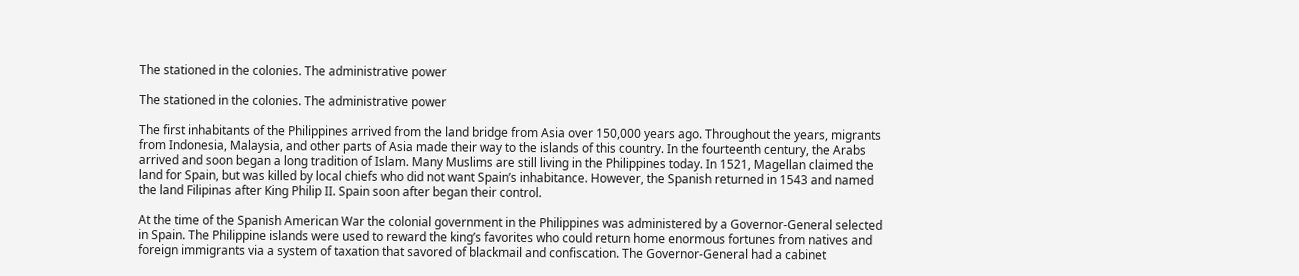The stationed in the colonies. The administrative power

The stationed in the colonies. The administrative power

The first inhabitants of the Philippines arrived from the land bridge from Asia over 150,000 years ago. Throughout the years, migrants from Indonesia, Malaysia, and other parts of Asia made their way to the islands of this country. In the fourteenth century, the Arabs arrived and soon began a long tradition of Islam. Many Muslims are still living in the Philippines today. In 1521, Magellan claimed the land for Spain, but was killed by local chiefs who did not want Spain’s inhabitance. However, the Spanish returned in 1543 and named the land Filipinas after King Philip II. Spain soon after began their control.

At the time of the Spanish American War the colonial government in the Philippines was administered by a Governor-General selected in Spain. The Philippine islands were used to reward the king’s favorites who could return home enormous fortunes from natives and foreign immigrants via a system of taxation that savored of blackmail and confiscation. The Governor-General had a cabinet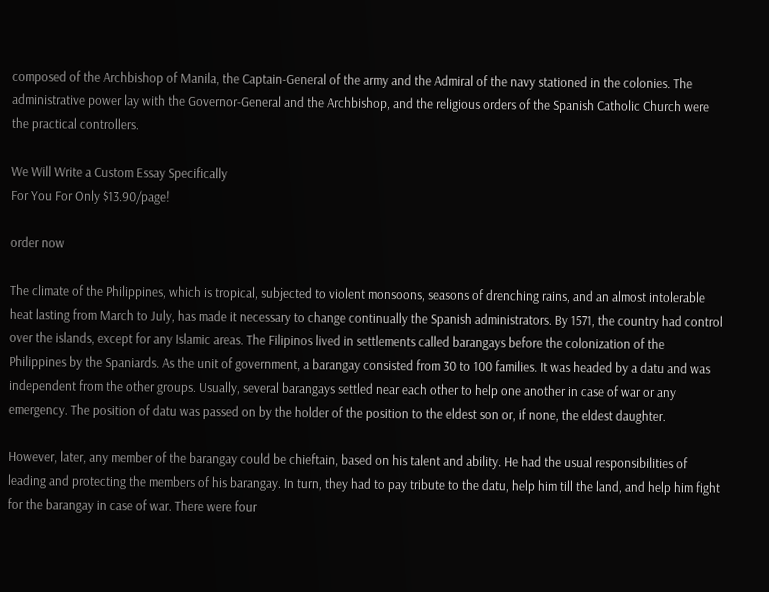composed of the Archbishop of Manila, the Captain-General of the army and the Admiral of the navy stationed in the colonies. The administrative power lay with the Governor-General and the Archbishop, and the religious orders of the Spanish Catholic Church were the practical controllers.

We Will Write a Custom Essay Specifically
For You For Only $13.90/page!

order now

The climate of the Philippines, which is tropical, subjected to violent monsoons, seasons of drenching rains, and an almost intolerable heat lasting from March to July, has made it necessary to change continually the Spanish administrators. By 1571, the country had control over the islands, except for any Islamic areas. The Filipinos lived in settlements called barangays before the colonization of the Philippines by the Spaniards. As the unit of government, a barangay consisted from 30 to 100 families. It was headed by a datu and was independent from the other groups. Usually, several barangays settled near each other to help one another in case of war or any emergency. The position of datu was passed on by the holder of the position to the eldest son or, if none, the eldest daughter.

However, later, any member of the barangay could be chieftain, based on his talent and ability. He had the usual responsibilities of leading and protecting the members of his barangay. In turn, they had to pay tribute to the datu, help him till the land, and help him fight for the barangay in case of war. There were four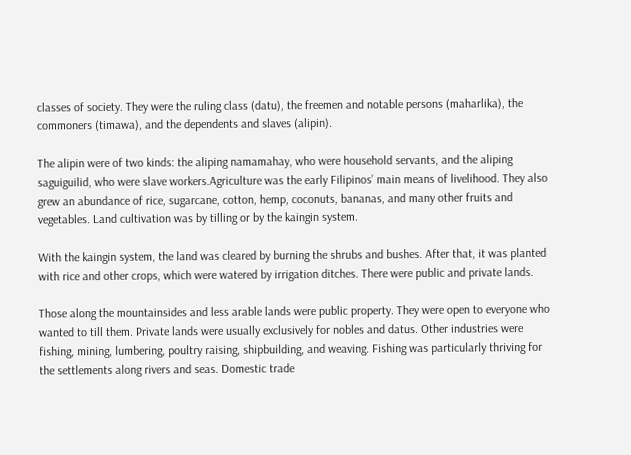classes of society. They were the ruling class (datu), the freemen and notable persons (maharlika), the commoners (timawa), and the dependents and slaves (alipin).

The alipin were of two kinds: the aliping namamahay, who were household servants, and the aliping saguiguilid, who were slave workers.Agriculture was the early Filipinos’ main means of livelihood. They also grew an abundance of rice, sugarcane, cotton, hemp, coconuts, bananas, and many other fruits and vegetables. Land cultivation was by tilling or by the kaingin system.

With the kaingin system, the land was cleared by burning the shrubs and bushes. After that, it was planted with rice and other crops, which were watered by irrigation ditches. There were public and private lands.

Those along the mountainsides and less arable lands were public property. They were open to everyone who wanted to till them. Private lands were usually exclusively for nobles and datus. Other industries were fishing, mining, lumbering, poultry raising, shipbuilding, and weaving. Fishing was particularly thriving for the settlements along rivers and seas. Domestic trade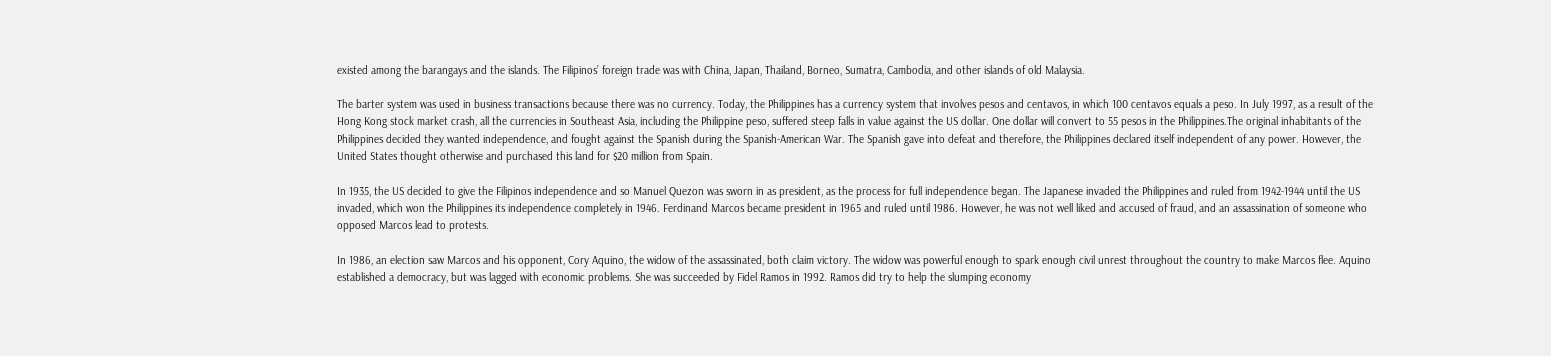existed among the barangays and the islands. The Filipinos’ foreign trade was with China, Japan, Thailand, Borneo, Sumatra, Cambodia, and other islands of old Malaysia.

The barter system was used in business transactions because there was no currency. Today, the Philippines has a currency system that involves pesos and centavos, in which 100 centavos equals a peso. In July 1997, as a result of the Hong Kong stock market crash, all the currencies in Southeast Asia, including the Philippine peso, suffered steep falls in value against the US dollar. One dollar will convert to 55 pesos in the Philippines.The original inhabitants of the Philippines decided they wanted independence, and fought against the Spanish during the Spanish-American War. The Spanish gave into defeat and therefore, the Philippines declared itself independent of any power. However, the United States thought otherwise and purchased this land for $20 million from Spain.

In 1935, the US decided to give the Filipinos independence and so Manuel Quezon was sworn in as president, as the process for full independence began. The Japanese invaded the Philippines and ruled from 1942-1944 until the US invaded, which won the Philippines its independence completely in 1946. Ferdinand Marcos became president in 1965 and ruled until 1986. However, he was not well liked and accused of fraud, and an assassination of someone who opposed Marcos lead to protests.

In 1986, an election saw Marcos and his opponent, Cory Aquino, the widow of the assassinated, both claim victory. The widow was powerful enough to spark enough civil unrest throughout the country to make Marcos flee. Aquino established a democracy, but was lagged with economic problems. She was succeeded by Fidel Ramos in 1992. Ramos did try to help the slumping economy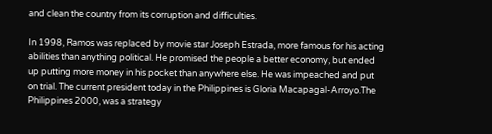and clean the country from its corruption and difficulties.

In 1998, Ramos was replaced by movie star Joseph Estrada, more famous for his acting abilities than anything political. He promised the people a better economy, but ended up putting more money in his pocket than anywhere else. He was impeached and put on trial. The current president today in the Philippines is Gloria Macapagal-Arroyo.The Philippines 2000, was a strategy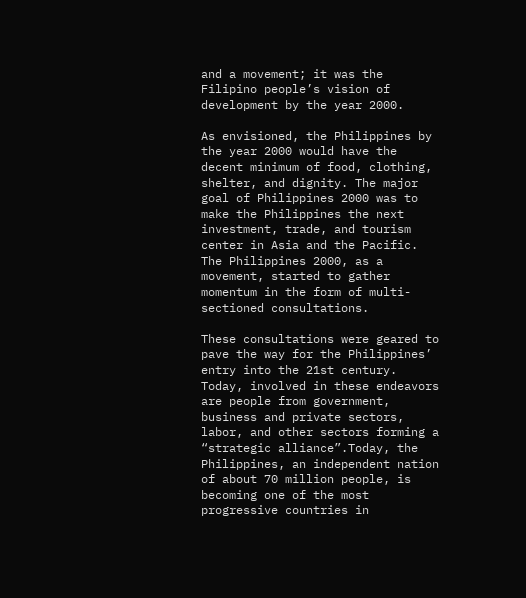and a movement; it was the Filipino people’s vision of development by the year 2000.

As envisioned, the Philippines by the year 2000 would have the decent minimum of food, clothing, shelter, and dignity. The major goal of Philippines 2000 was to make the Philippines the next investment, trade, and tourism center in Asia and the Pacific. The Philippines 2000, as a movement, started to gather momentum in the form of multi-sectioned consultations.

These consultations were geared to pave the way for the Philippines’ entry into the 21st century. Today, involved in these endeavors are people from government, business and private sectors, labor, and other sectors forming a “strategic alliance”.Today, the Philippines, an independent nation of about 70 million people, is becoming one of the most progressive countries in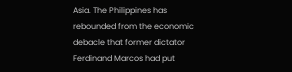Asia. The Philippines has rebounded from the economic debacle that former dictator Ferdinand Marcos had put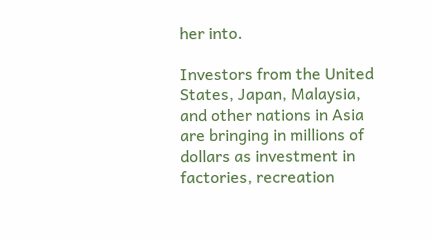her into.

Investors from the United States, Japan, Malaysia, and other nations in Asia are bringing in millions of dollars as investment in factories, recreation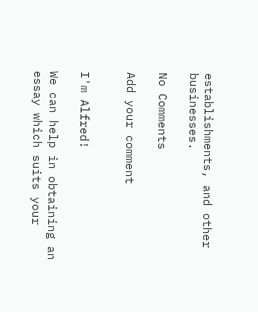establishments, and other businesses.

No Comments

Add your comment


I'm Alfred!

We can help in obtaining an essay which suits your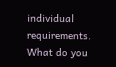individual requirements. What do you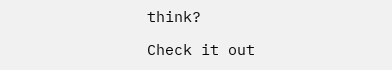think?

Check it out